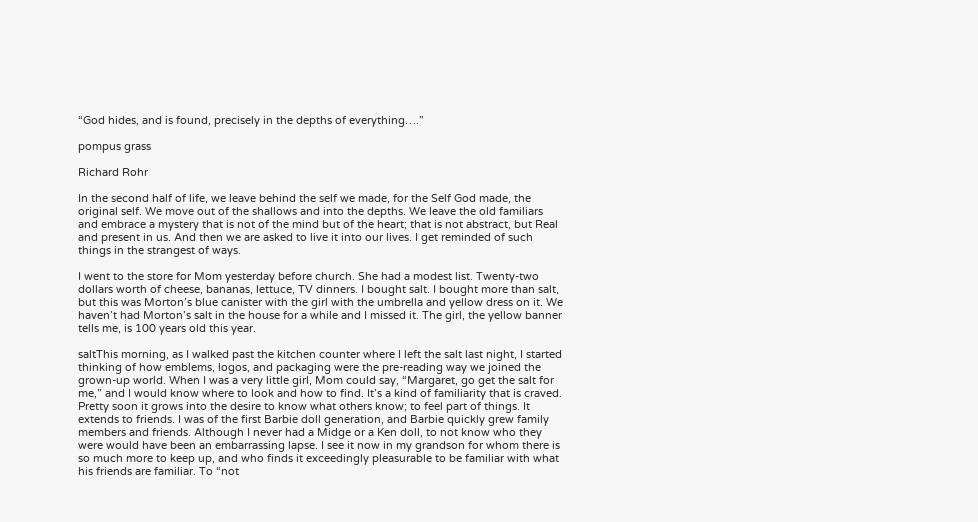“God hides, and is found, precisely in the depths of everything….”

pompus grass

Richard Rohr

In the second half of life, we leave behind the self we made, for the Self God made, the original self. We move out of the shallows and into the depths. We leave the old familiars and embrace a mystery that is not of the mind but of the heart; that is not abstract, but Real and present in us. And then we are asked to live it into our lives. I get reminded of such things in the strangest of ways.

I went to the store for Mom yesterday before church. She had a modest list. Twenty-two dollars worth of cheese, bananas, lettuce, TV dinners. I bought salt. I bought more than salt, but this was Morton’s blue canister with the girl with the umbrella and yellow dress on it. We haven’t had Morton’s salt in the house for a while and I missed it. The girl, the yellow banner tells me, is 100 years old this year.

saltThis morning, as I walked past the kitchen counter where I left the salt last night, I started thinking of how emblems, logos, and packaging were the pre-reading way we joined the grown-up world. When I was a very little girl, Mom could say, “Margaret, go get the salt for me,” and I would know where to look and how to find. It’s a kind of familiarity that is craved. Pretty soon it grows into the desire to know what others know; to feel part of things. It extends to friends. I was of the first Barbie doll generation, and Barbie quickly grew family members and friends. Although I never had a Midge or a Ken doll, to not know who they were would have been an embarrassing lapse. I see it now in my grandson for whom there is so much more to keep up, and who finds it exceedingly pleasurable to be familiar with what his friends are familiar. To “not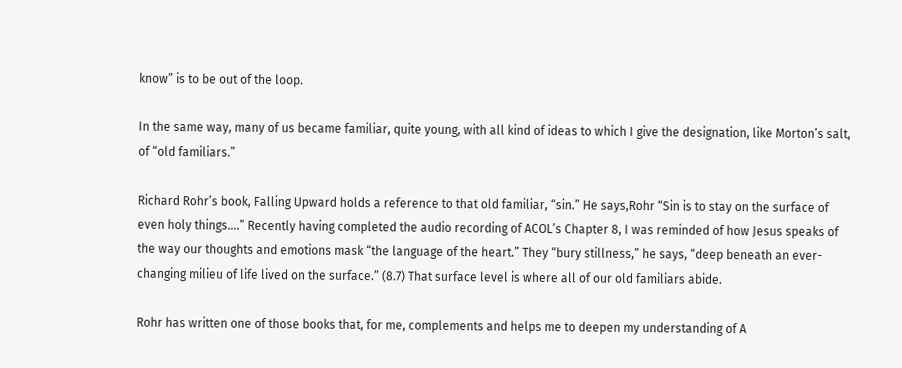know” is to be out of the loop.

In the same way, many of us became familiar, quite young, with all kind of ideas to which I give the designation, like Morton’s salt, of “old familiars.”

Richard Rohr’s book, Falling Upward holds a reference to that old familiar, “sin.” He says,Rohr “Sin is to stay on the surface of even holy things….” Recently having completed the audio recording of ACOL’s Chapter 8, I was reminded of how Jesus speaks of the way our thoughts and emotions mask “the language of the heart.” They “bury stillness,” he says, “deep beneath an ever-changing milieu of life lived on the surface.” (8.7) That surface level is where all of our old familiars abide.

Rohr has written one of those books that, for me, complements and helps me to deepen my understanding of A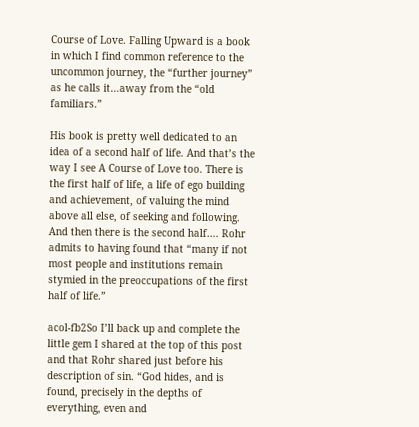Course of Love. Falling Upward is a book in which I find common reference to the uncommon journey, the “further journey” as he calls it…away from the “old familiars.”

His book is pretty well dedicated to an idea of a second half of life. And that’s the way I see A Course of Love too. There is the first half of life, a life of ego building and achievement, of valuing the mind above all else, of seeking and following. And then there is the second half…. Rohr admits to having found that “many if not most people and institutions remain stymied in the preoccupations of the first half of life.”

acol-fb2So I’ll back up and complete the little gem I shared at the top of this post and that Rohr shared just before his description of sin. “God hides, and is found, precisely in the depths of everything, even and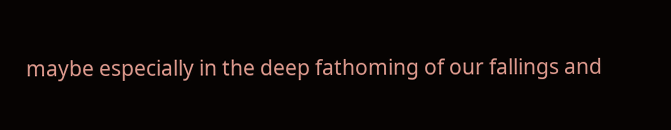maybe especially in the deep fathoming of our fallings and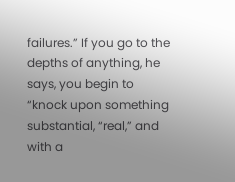failures.” If you go to the depths of anything, he says, you begin to “knock upon something substantial, “real,” and with a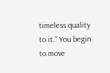timeless quality to it.” You begin to move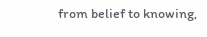from belief to knowing,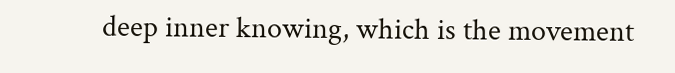deep inner knowing, which is the movement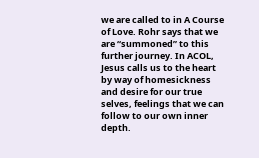we are called to in A Course of Love. Rohr says that we are “summoned” to this further journey. In ACOL, Jesus calls us to the heart by way of homesickness and desire for our true selves, feelings that we can follow to our own inner depth.